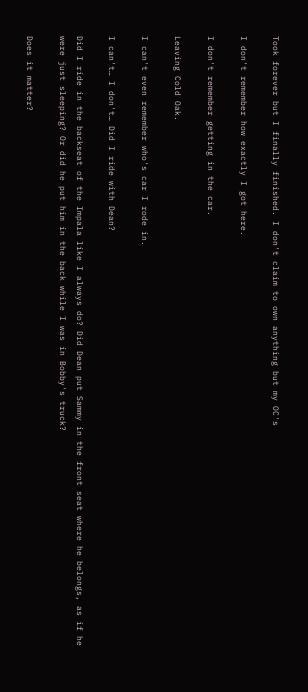Took forever but I finally finished. I don't claim to own anything but my OC's

I don't remember how exactly I got here.

I don't remember getting in the car.

Leaving Cold Oak.

I can't even remember who's car I rode in.

I can't… I don't… Did I ride with Dean?

Did I ride in the backseat of the Impala like I always do? Did Dean put Sammy in the front seat where he belongs, as if he were just sleeping? Or did he put him in the back while I was in Bobby's truck?

Does it matter?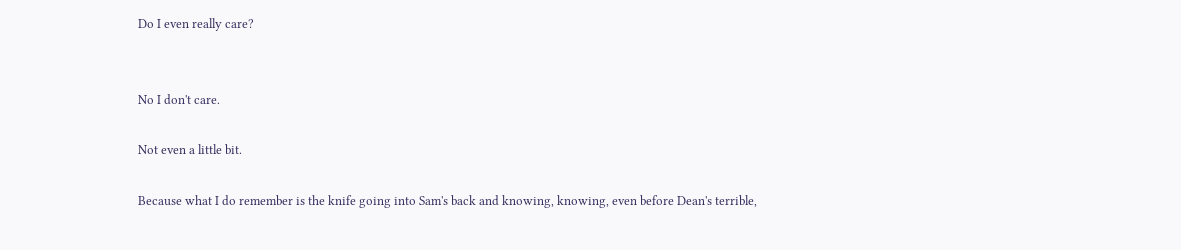Do I even really care?


No I don't care.

Not even a little bit.

Because what I do remember is the knife going into Sam's back and knowing, knowing, even before Dean's terrible,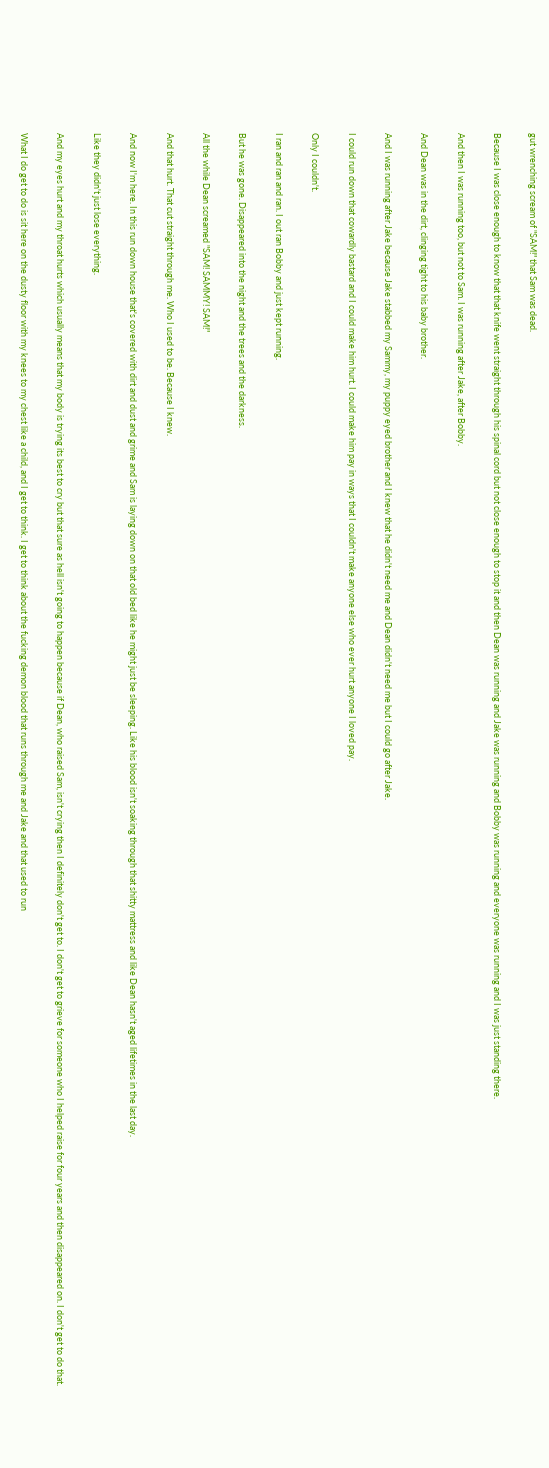gut wrenching scream of "SAM!" that Sam was dead.

Because I was close enough to know that that knife went straight through his spinal cord but not close enough to stop it and then Dean was running and Jake was running and Bobby was running and everyone was running and I was just standing there.

And then I was running too, but not to Sam. I was running after Jake, after Bobby.

And Dean was in the dirt, clinging tight to his baby brother.

And I was running after Jake because Jake stabbed my Sammy, my puppy eyed brother and I knew that he didn't need me and Dean didn't need me but I could go after Jake.

I could run down that cowardly bastard and I could make him hurt. I could make him pay in ways that I couldn't make anyone else who ever hurt anyone I loved pay.

Only I couldn't.

I ran and ran and ran. I out ran Bobby and just kept running.

But he was gone. Disappeared into the night and the trees and the darkness.

All the while Dean screamed "SAM! SAMMY! SAM!"

And that hurt. That cut straight through me. Who I used to be. Because I knew.

And now I'm here. In this run down house that's covered with dirt and dust and grime and Sam is laying down on that old bed like he might just be sleeping. Like his blood isn't soaking through that shitty mattress and like Dean hasn't aged lifetimes in the last day.

Like they didn't just lose everything.

And my eyes hurt and my throat hurts which usually means that my body is trying its best to cry but that sure as hell isn't going to happen because if Dean, who raised Sam, isn't crying then I definitely don't get to. I don't get to grieve for someone who I helped raise for four years and then disappeared on. I don't get to do that.

What I do get to do is sit here on the dusty floor with my knees to my chest like a child, and I get to think. I get to think about the fucking demon blood that runs through me and Jake and that used to run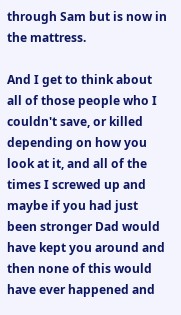through Sam but is now in the mattress.

And I get to think about all of those people who I couldn't save, or killed depending on how you look at it, and all of the times I screwed up and maybe if you had just been stronger Dad would have kept you around and then none of this would have ever happened and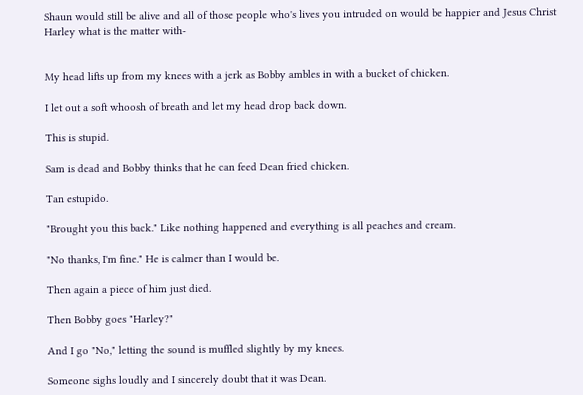Shaun would still be alive and all of those people who's lives you intruded on would be happier and Jesus Christ Harley what is the matter with-


My head lifts up from my knees with a jerk as Bobby ambles in with a bucket of chicken.

I let out a soft whoosh of breath and let my head drop back down.

This is stupid.

Sam is dead and Bobby thinks that he can feed Dean fried chicken.

Tan estupido.

"Brought you this back." Like nothing happened and everything is all peaches and cream.

"No thanks, I'm fine." He is calmer than I would be.

Then again a piece of him just died.

Then Bobby goes "Harley?"

And I go "No," letting the sound is muffled slightly by my knees.

Someone sighs loudly and I sincerely doubt that it was Dean.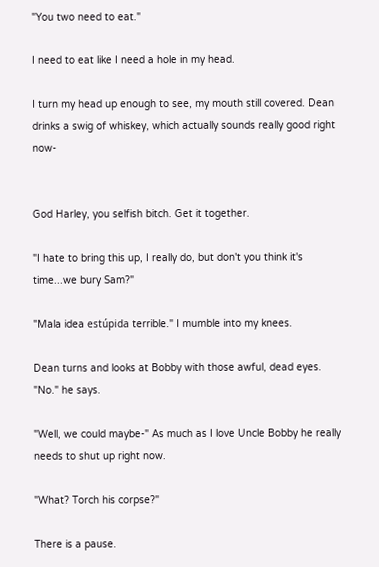"You two need to eat."

I need to eat like I need a hole in my head.

I turn my head up enough to see, my mouth still covered. Dean drinks a swig of whiskey, which actually sounds really good right now-


God Harley, you selfish bitch. Get it together.

"I hate to bring this up, I really do, but don't you think it's time...we bury Sam?"

"Mala idea estúpida terrible." I mumble into my knees.

Dean turns and looks at Bobby with those awful, dead eyes. "No." he says.

"Well, we could maybe-" As much as I love Uncle Bobby he really needs to shut up right now.

"What? Torch his corpse?"

There is a pause.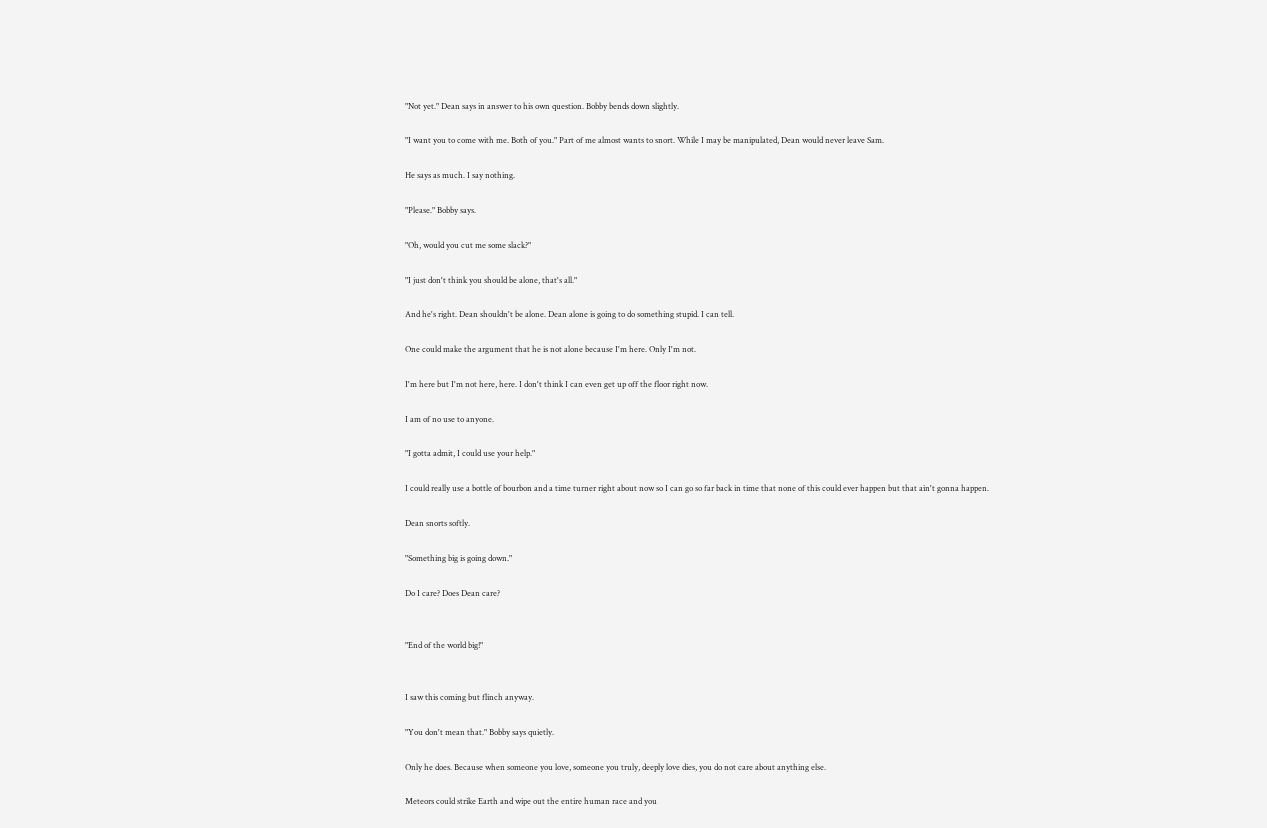"Not yet." Dean says in answer to his own question. Bobby bends down slightly.

"I want you to come with me. Both of you." Part of me almost wants to snort. While I may be manipulated, Dean would never leave Sam.

He says as much. I say nothing.

"Please." Bobby says.

"Oh, would you cut me some slack?"

"I just don't think you should be alone, that's all."

And he's right. Dean shouldn't be alone. Dean alone is going to do something stupid. I can tell.

One could make the argument that he is not alone because I'm here. Only I'm not.

I'm here but I'm not here, here. I don't think I can even get up off the floor right now.

I am of no use to anyone.

"I gotta admit, I could use your help."

I could really use a bottle of bourbon and a time turner right about now so I can go so far back in time that none of this could ever happen but that ain't gonna happen.

Dean snorts softly.

"Something big is going down."

Do I care? Does Dean care?


"End of the world big!"


I saw this coming but flinch anyway.

"You don't mean that." Bobby says quietly.

Only he does. Because when someone you love, someone you truly, deeply love dies, you do not care about anything else.

Meteors could strike Earth and wipe out the entire human race and you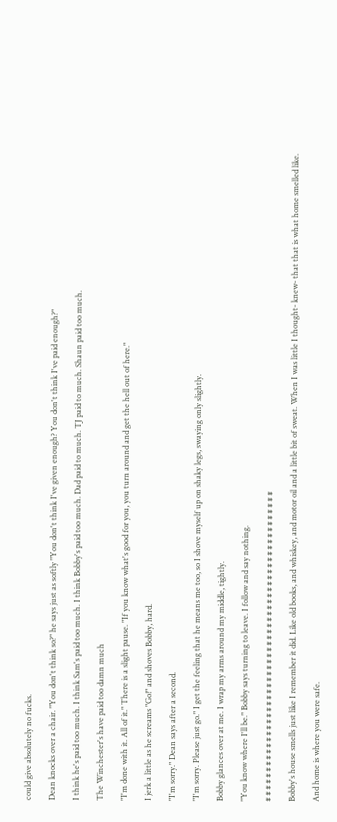could give absolutely no fucks.

Dean knocks over a chair. "You don't think so?" he says just as softly "You don't think I've given enough? You don't think I've paid enough?"

I think he's paid too much. I think Sam's paid too much. I think Bobby's paid too much. Dad paid to much. TJ paid to much. Shaun paid too much.

The Winchester's have paid too damn much

"I'm done with it. All of it." There is a slight pause. "If you know what's good for you, you turn around and get the hell out of here."

I jerk a little as he screams "Go!" and shoves Bobby, hard.

"I'm sorry." Dean says after a second.

"I'm sorry. Please just go." I get the feeling that he means me too, so I shove myself up on shaky legs, swaying only slightly.

Bobby glances over at me. I wrap my arms around my middle, tightly.

"You know where I'll be." Bobby says turning to leave. I follow and say nothing.

# # # # # # # # # # # # # # # # # # # # # # # # # # # # # # # # # # # # # # # # # # # # # # # # # # # #

Bobby's house smells just like I remember it did. Like old books, and whiskey, and motor oil and a little bit of sweat. When I was little I thought- knew- that that is what home smelled like.

And home is where you were safe.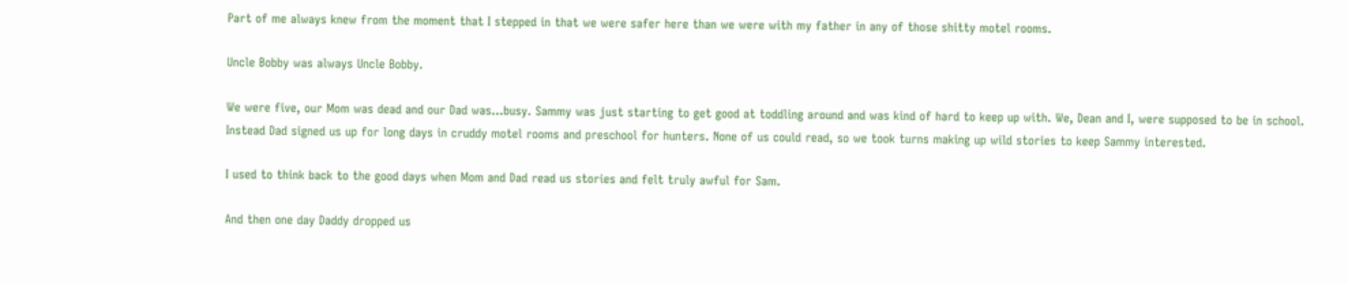Part of me always knew from the moment that I stepped in that we were safer here than we were with my father in any of those shitty motel rooms.

Uncle Bobby was always Uncle Bobby.

We were five, our Mom was dead and our Dad was...busy. Sammy was just starting to get good at toddling around and was kind of hard to keep up with. We, Dean and I, were supposed to be in school. Instead Dad signed us up for long days in cruddy motel rooms and preschool for hunters. None of us could read, so we took turns making up wild stories to keep Sammy interested.

I used to think back to the good days when Mom and Dad read us stories and felt truly awful for Sam.

And then one day Daddy dropped us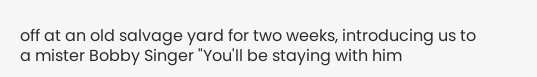off at an old salvage yard for two weeks, introducing us to a mister Bobby Singer "You'll be staying with him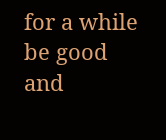for a while be good and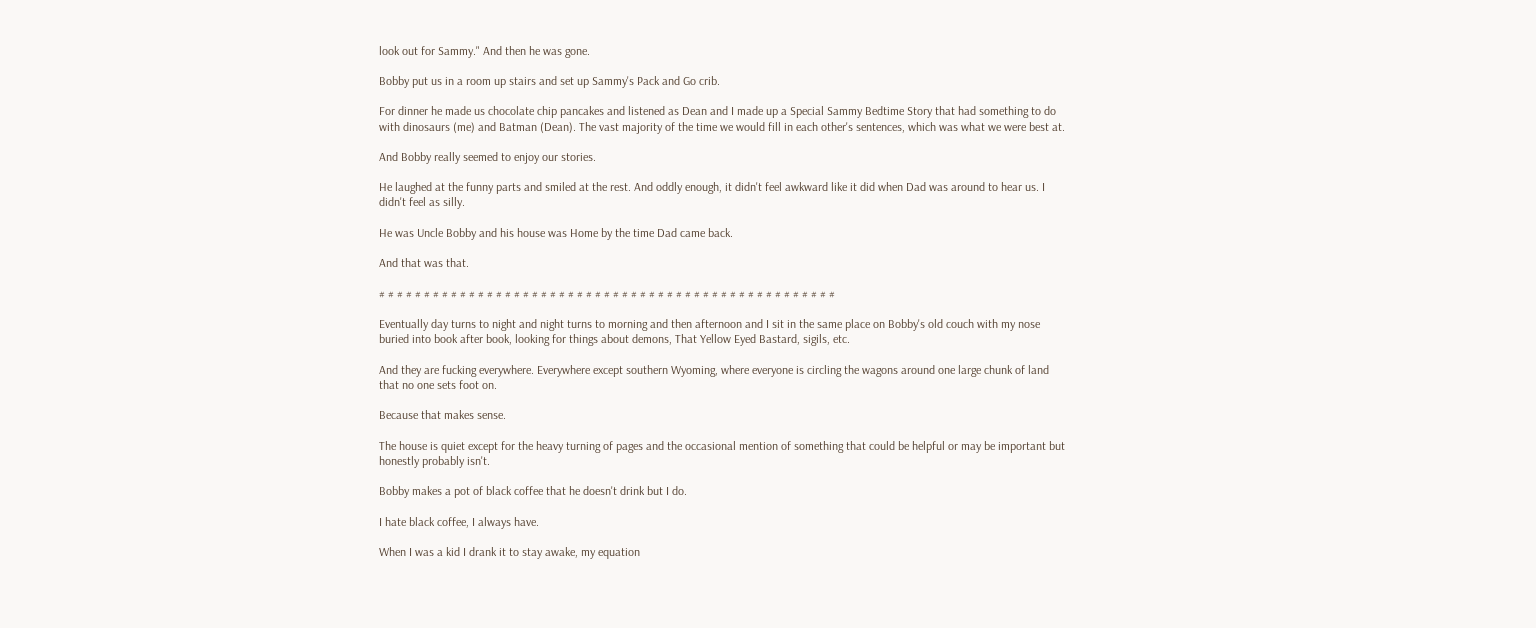look out for Sammy." And then he was gone.

Bobby put us in a room up stairs and set up Sammy's Pack and Go crib.

For dinner he made us chocolate chip pancakes and listened as Dean and I made up a Special Sammy Bedtime Story that had something to do with dinosaurs (me) and Batman (Dean). The vast majority of the time we would fill in each other's sentences, which was what we were best at.

And Bobby really seemed to enjoy our stories.

He laughed at the funny parts and smiled at the rest. And oddly enough, it didn't feel awkward like it did when Dad was around to hear us. I didn't feel as silly.

He was Uncle Bobby and his house was Home by the time Dad came back.

And that was that.

# # # # # # # # # # # # # # # # # # # # # # # # # # # # # # # # # # # # # # # # # # # # # # # # # # #

Eventually day turns to night and night turns to morning and then afternoon and I sit in the same place on Bobby's old couch with my nose buried into book after book, looking for things about demons, That Yellow Eyed Bastard, sigils, etc.

And they are fucking everywhere. Everywhere except southern Wyoming, where everyone is circling the wagons around one large chunk of land that no one sets foot on.

Because that makes sense.

The house is quiet except for the heavy turning of pages and the occasional mention of something that could be helpful or may be important but honestly probably isn't.

Bobby makes a pot of black coffee that he doesn't drink but I do.

I hate black coffee, I always have.

When I was a kid I drank it to stay awake, my equation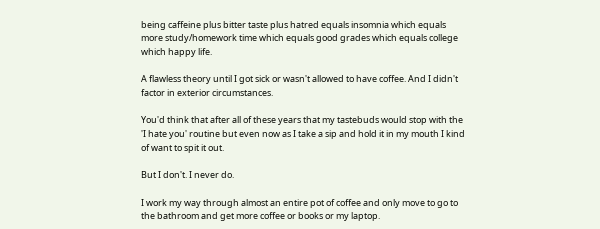being caffeine plus bitter taste plus hatred equals insomnia which equals more study/homework time which equals good grades which equals college which happy life.

A flawless theory until I got sick or wasn't allowed to have coffee. And I didn't factor in exterior circumstances.

You'd think that after all of these years that my tastebuds would stop with the 'I hate you' routine but even now as I take a sip and hold it in my mouth I kind of want to spit it out.

But I don't. I never do.

I work my way through almost an entire pot of coffee and only move to go to the bathroom and get more coffee or books or my laptop.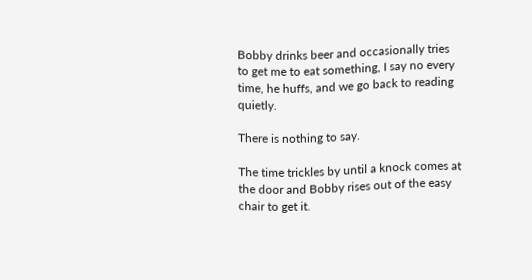Bobby drinks beer and occasionally tries to get me to eat something, I say no every time, he huffs, and we go back to reading quietly.

There is nothing to say.

The time trickles by until a knock comes at the door and Bobby rises out of the easy chair to get it.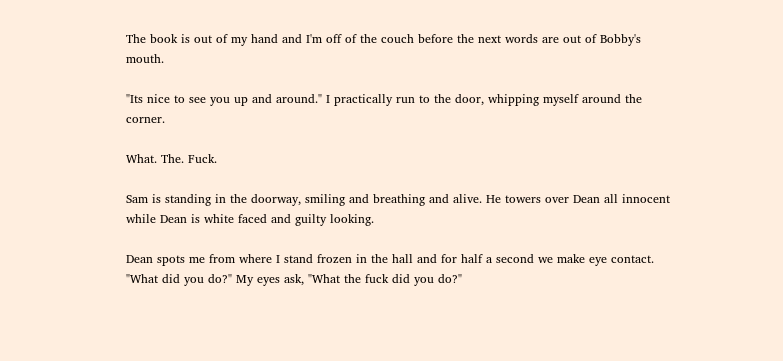The book is out of my hand and I'm off of the couch before the next words are out of Bobby's mouth.

"Its nice to see you up and around." I practically run to the door, whipping myself around the corner.

What. The. Fuck.

Sam is standing in the doorway, smiling and breathing and alive. He towers over Dean all innocent while Dean is white faced and guilty looking.

Dean spots me from where I stand frozen in the hall and for half a second we make eye contact. "What did you do?" My eyes ask, "What the fuck did you do?"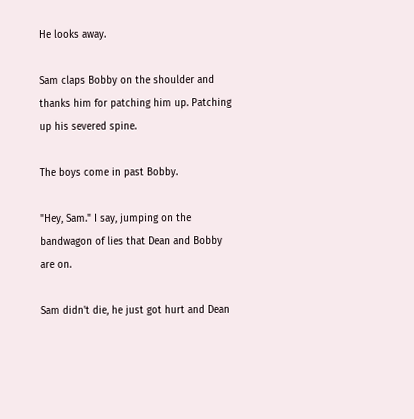He looks away.

Sam claps Bobby on the shoulder and thanks him for patching him up. Patching up his severed spine.

The boys come in past Bobby.

"Hey, Sam." I say, jumping on the bandwagon of lies that Dean and Bobby are on.

Sam didn't die, he just got hurt and Dean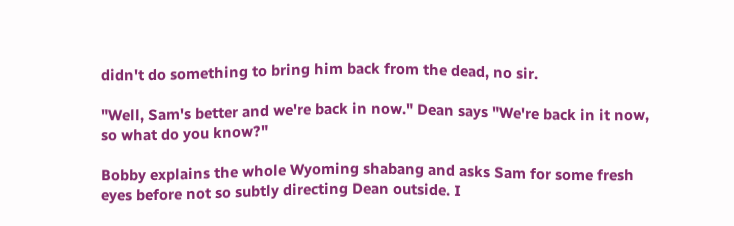didn't do something to bring him back from the dead, no sir.

"Well, Sam's better and we're back in now." Dean says "We're back in it now, so what do you know?"

Bobby explains the whole Wyoming shabang and asks Sam for some fresh eyes before not so subtly directing Dean outside. I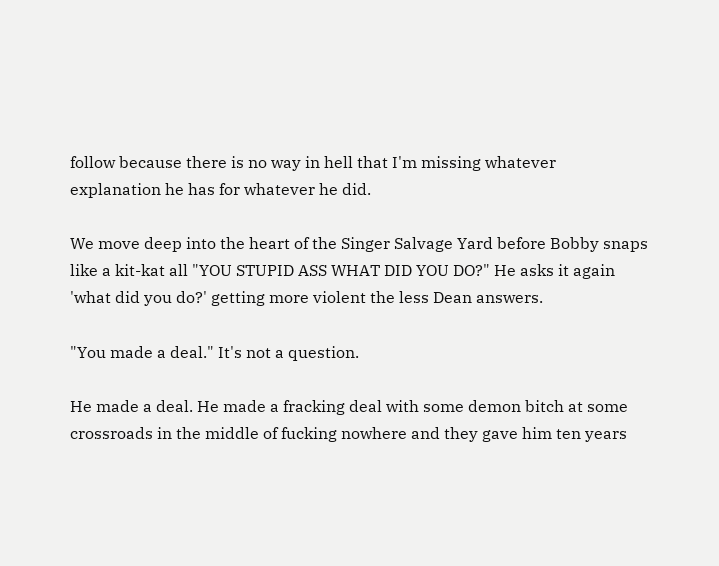follow because there is no way in hell that I'm missing whatever explanation he has for whatever he did.

We move deep into the heart of the Singer Salvage Yard before Bobby snaps like a kit-kat all "YOU STUPID ASS WHAT DID YOU DO?" He asks it again 'what did you do?' getting more violent the less Dean answers.

"You made a deal." It's not a question.

He made a deal. He made a fracking deal with some demon bitch at some crossroads in the middle of fucking nowhere and they gave him ten years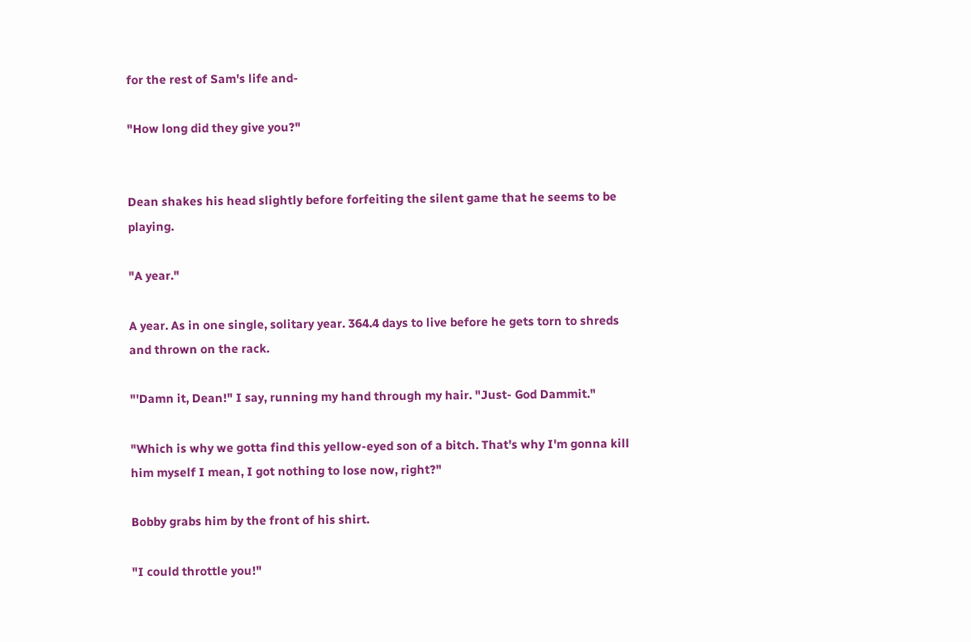for the rest of Sam's life and-

"How long did they give you?"


Dean shakes his head slightly before forfeiting the silent game that he seems to be playing.

"A year."

A year. As in one single, solitary year. 364.4 days to live before he gets torn to shreds and thrown on the rack.

"'Damn it, Dean!" I say, running my hand through my hair. "Just- God Dammit."

"Which is why we gotta find this yellow-eyed son of a bitch. That's why I'm gonna kill him myself I mean, I got nothing to lose now, right?"

Bobby grabs him by the front of his shirt.

"I could throttle you!"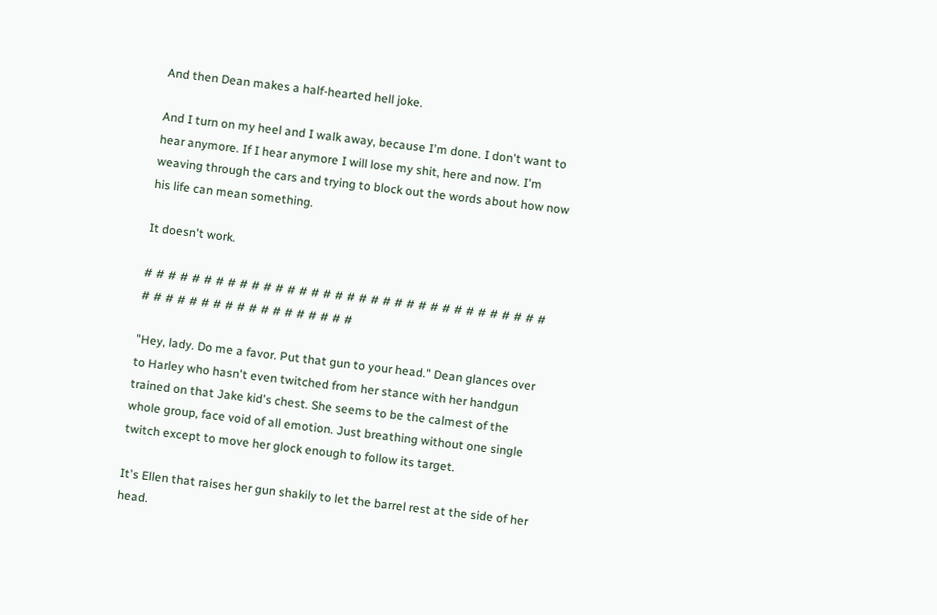And then Dean makes a half-hearted hell joke.

And I turn on my heel and I walk away, because I'm done. I don't want to hear anymore. If I hear anymore I will lose my shit, here and now. I'm weaving through the cars and trying to block out the words about how now his life can mean something.

It doesn't work.

# # # # # # # # # # # # # # # # # # # # # # # # # # # # # # # # # # # # # # # # # # # # # # # # # # # #

"Hey, lady. Do me a favor. Put that gun to your head." Dean glances over to Harley who hasn't even twitched from her stance with her handgun trained on that Jake kid's chest. She seems to be the calmest of the whole group, face void of all emotion. Just breathing without one single twitch except to move her glock enough to follow its target.

It's Ellen that raises her gun shakily to let the barrel rest at the side of her head.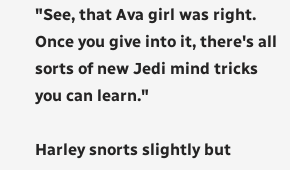"See, that Ava girl was right. Once you give into it, there's all sorts of new Jedi mind tricks you can learn."

Harley snorts slightly but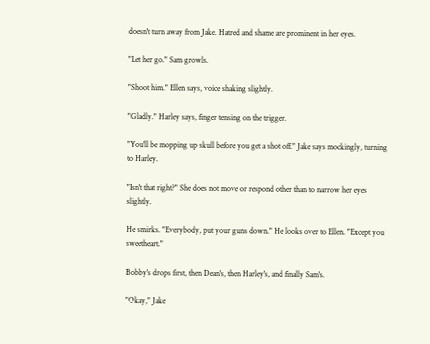doesn't turn away from Jake. Hatred and shame are prominent in her eyes.

"Let her go." Sam growls.

"Shoot him." Ellen says, voice shaking slightly.

"Gladly." Harley says, finger tensing on the trigger.

"You'll be mopping up skull before you get a shot off." Jake says mockingly, turning to Harley.

"Isn't that right?" She does not move or respond other than to narrow her eyes slightly.

He smirks. "Everybody, put your guns down." He looks over to Ellen. "Except you sweetheart."

Bobby's drops first, then Dean's, then Harley's, and finally Sam's.

"Okay," Jake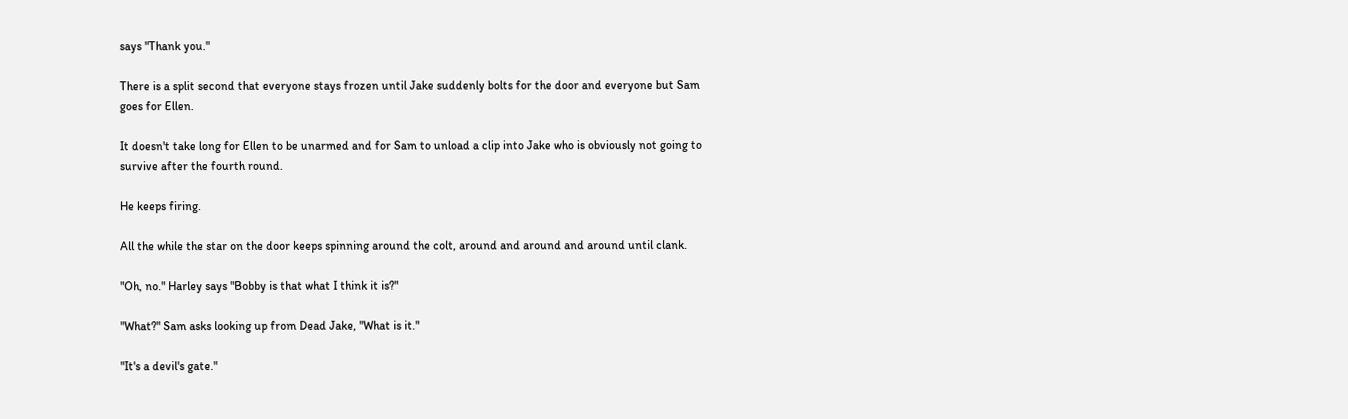says "Thank you."

There is a split second that everyone stays frozen until Jake suddenly bolts for the door and everyone but Sam goes for Ellen.

It doesn't take long for Ellen to be unarmed and for Sam to unload a clip into Jake who is obviously not going to survive after the fourth round.

He keeps firing.

All the while the star on the door keeps spinning around the colt, around and around and around until clank.

"Oh, no." Harley says "Bobby is that what I think it is?"

"What?" Sam asks looking up from Dead Jake, "What is it."

"It's a devil's gate."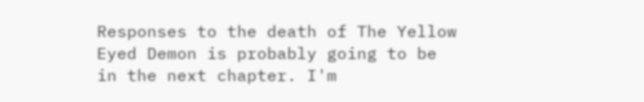Responses to the death of The Yellow Eyed Demon is probably going to be in the next chapter. I'm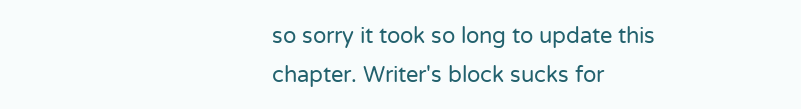so sorry it took so long to update this chapter. Writer's block sucks for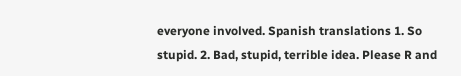everyone involved. Spanish translations 1. So stupid. 2. Bad, stupid, terrible idea. Please R and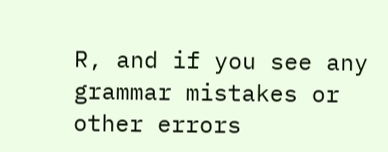R, and if you see any grammar mistakes or other errors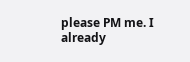please PM me. I already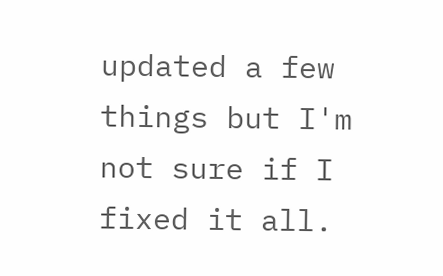updated a few things but I'm not sure if I fixed it all.